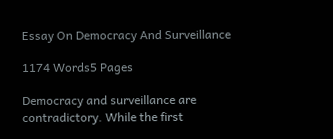Essay On Democracy And Surveillance

1174 Words5 Pages

Democracy and surveillance are contradictory. While the first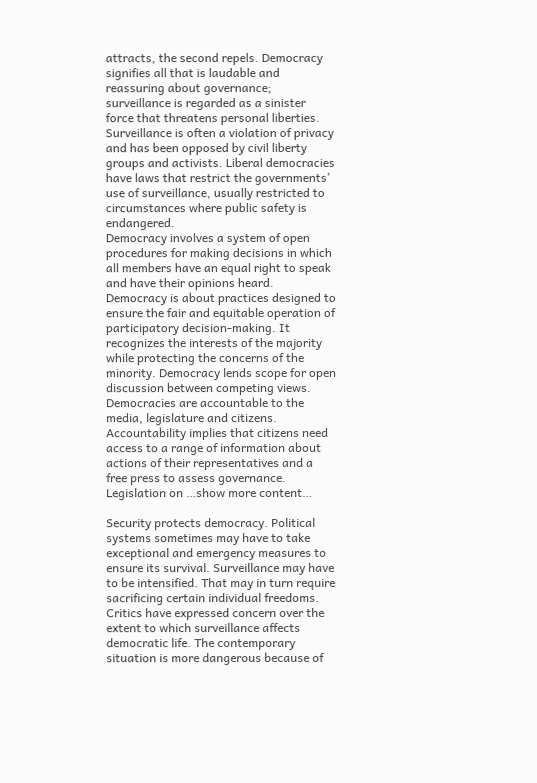attracts, the second repels. Democracy signifies all that is laudable and reassuring about governance; surveillance is regarded as a sinister force that threatens personal liberties. Surveillance is often a violation of privacy and has been opposed by civil liberty groups and activists. Liberal democracies have laws that restrict the governments’ use of surveillance, usually restricted to circumstances where public safety is endangered.
Democracy involves a system of open procedures for making decisions in which all members have an equal right to speak and have their opinions heard. Democracy is about practices designed to ensure the fair and equitable operation of participatory decision-making. It recognizes the interests of the majority while protecting the concerns of the minority. Democracy lends scope for open discussion between competing views.
Democracies are accountable to the media, legislature and citizens. Accountability implies that citizens need access to a range of information about actions of their representatives and a free press to assess governance. Legislation on …show more content…

Security protects democracy. Political systems sometimes may have to take exceptional and emergency measures to ensure its survival. Surveillance may have to be intensified. That may in turn require sacrificing certain individual freedoms. Critics have expressed concern over the extent to which surveillance affects democratic life. The contemporary situation is more dangerous because of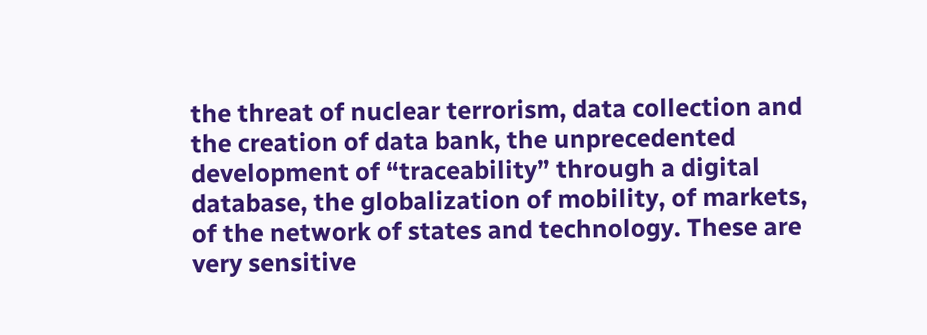the threat of nuclear terrorism, data collection and the creation of data bank, the unprecedented development of “traceability” through a digital database, the globalization of mobility, of markets, of the network of states and technology. These are very sensitive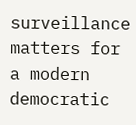surveillance matters for a modern democratic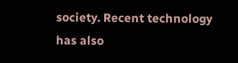society. Recent technology has also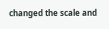changed the scale and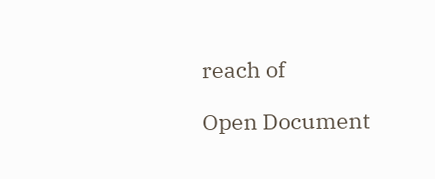reach of

Open Document